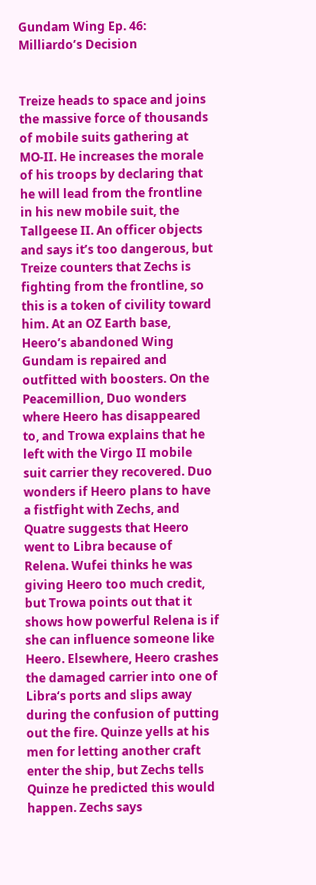Gundam Wing Ep. 46: Milliardo’s Decision


Treize heads to space and joins the massive force of thousands of mobile suits gathering at MO-II. He increases the morale of his troops by declaring that he will lead from the frontline in his new mobile suit, the Tallgeese II. An officer objects and says it’s too dangerous, but Treize counters that Zechs is fighting from the frontline, so this is a token of civility toward him. At an OZ Earth base, Heero’s abandoned Wing Gundam is repaired and outfitted with boosters. On the Peacemillion, Duo wonders where Heero has disappeared to, and Trowa explains that he left with the Virgo II mobile suit carrier they recovered. Duo wonders if Heero plans to have a fistfight with Zechs, and Quatre suggests that Heero went to Libra because of Relena. Wufei thinks he was giving Heero too much credit, but Trowa points out that it shows how powerful Relena is if she can influence someone like Heero. Elsewhere, Heero crashes the damaged carrier into one of Libra‘s ports and slips away during the confusion of putting out the fire. Quinze yells at his men for letting another craft enter the ship, but Zechs tells Quinze he predicted this would happen. Zechs says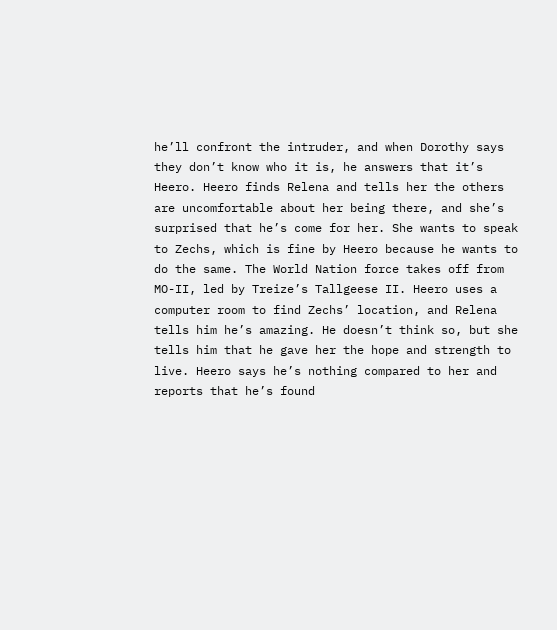he’ll confront the intruder, and when Dorothy says they don’t know who it is, he answers that it’s Heero. Heero finds Relena and tells her the others are uncomfortable about her being there, and she’s surprised that he’s come for her. She wants to speak to Zechs, which is fine by Heero because he wants to do the same. The World Nation force takes off from MO-II, led by Treize’s Tallgeese II. Heero uses a computer room to find Zechs’ location, and Relena tells him he’s amazing. He doesn’t think so, but she tells him that he gave her the hope and strength to live. Heero says he’s nothing compared to her and reports that he’s found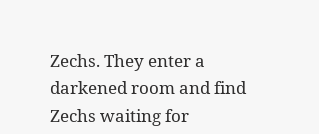Zechs. They enter a darkened room and find Zechs waiting for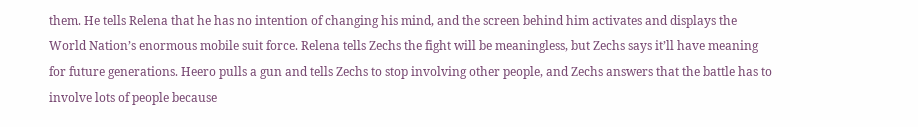them. He tells Relena that he has no intention of changing his mind, and the screen behind him activates and displays the World Nation’s enormous mobile suit force. Relena tells Zechs the fight will be meaningless, but Zechs says it’ll have meaning for future generations. Heero pulls a gun and tells Zechs to stop involving other people, and Zechs answers that the battle has to involve lots of people because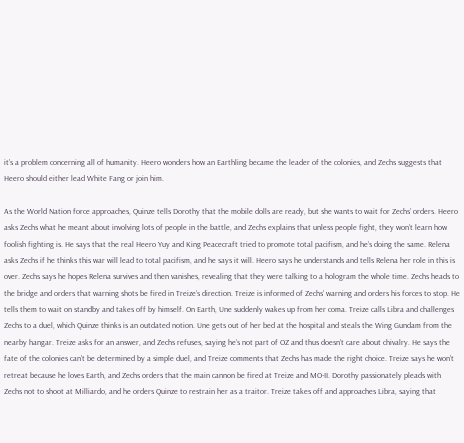it’s a problem concerning all of humanity. Heero wonders how an Earthling became the leader of the colonies, and Zechs suggests that Heero should either lead White Fang or join him.

As the World Nation force approaches, Quinze tells Dorothy that the mobile dolls are ready, but she wants to wait for Zechs’ orders. Heero asks Zechs what he meant about involving lots of people in the battle, and Zechs explains that unless people fight, they won’t learn how foolish fighting is. He says that the real Heero Yuy and King Peacecraft tried to promote total pacifism, and he’s doing the same. Relena asks Zechs if he thinks this war will lead to total pacifism, and he says it will. Heero says he understands and tells Relena her role in this is over. Zechs says he hopes Relena survives and then vanishes, revealing that they were talking to a hologram the whole time. Zechs heads to the bridge and orders that warning shots be fired in Treize’s direction. Treize is informed of Zechs’ warning and orders his forces to stop. He tells them to wait on standby and takes off by himself. On Earth, Une suddenly wakes up from her coma. Treize calls Libra and challenges Zechs to a duel, which Quinze thinks is an outdated notion. Une gets out of her bed at the hospital and steals the Wing Gundam from the nearby hangar. Treize asks for an answer, and Zechs refuses, saying he’s not part of OZ and thus doesn’t care about chivalry. He says the fate of the colonies can’t be determined by a simple duel, and Treize comments that Zechs has made the right choice. Treize says he won’t retreat because he loves Earth, and Zechs orders that the main cannon be fired at Treize and MO-II. Dorothy passionately pleads with Zechs not to shoot at Milliardo, and he orders Quinze to restrain her as a traitor. Treize takes off and approaches Libra, saying that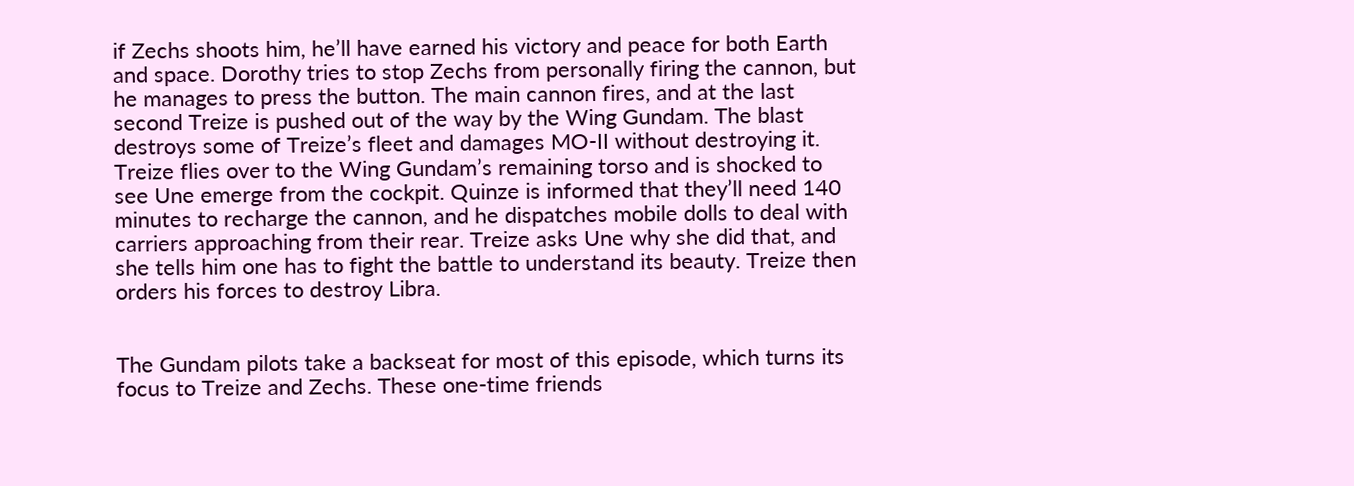if Zechs shoots him, he’ll have earned his victory and peace for both Earth and space. Dorothy tries to stop Zechs from personally firing the cannon, but he manages to press the button. The main cannon fires, and at the last second Treize is pushed out of the way by the Wing Gundam. The blast destroys some of Treize’s fleet and damages MO-II without destroying it. Treize flies over to the Wing Gundam’s remaining torso and is shocked to see Une emerge from the cockpit. Quinze is informed that they’ll need 140 minutes to recharge the cannon, and he dispatches mobile dolls to deal with carriers approaching from their rear. Treize asks Une why she did that, and she tells him one has to fight the battle to understand its beauty. Treize then orders his forces to destroy Libra.


The Gundam pilots take a backseat for most of this episode, which turns its focus to Treize and Zechs. These one-time friends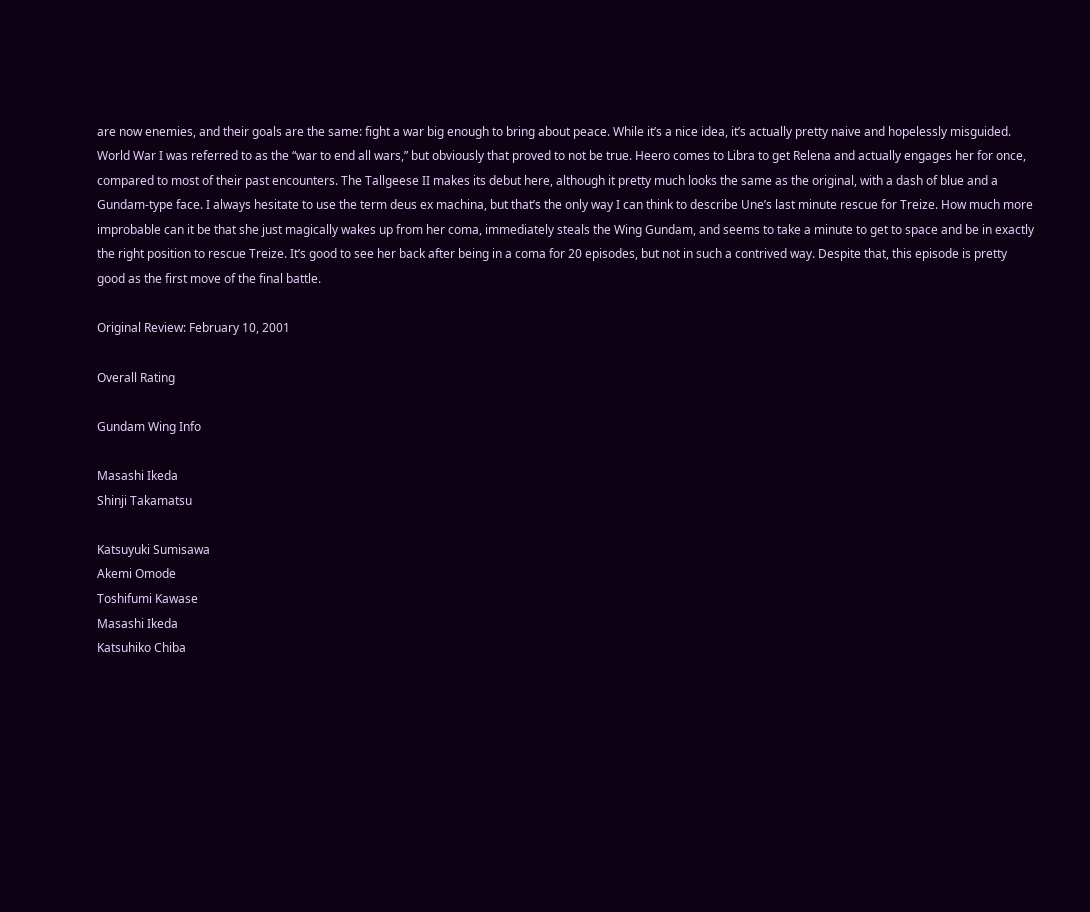are now enemies, and their goals are the same: fight a war big enough to bring about peace. While it’s a nice idea, it’s actually pretty naive and hopelessly misguided. World War I was referred to as the “war to end all wars,” but obviously that proved to not be true. Heero comes to Libra to get Relena and actually engages her for once, compared to most of their past encounters. The Tallgeese II makes its debut here, although it pretty much looks the same as the original, with a dash of blue and a Gundam-type face. I always hesitate to use the term deus ex machina, but that’s the only way I can think to describe Une’s last minute rescue for Treize. How much more improbable can it be that she just magically wakes up from her coma, immediately steals the Wing Gundam, and seems to take a minute to get to space and be in exactly the right position to rescue Treize. It’s good to see her back after being in a coma for 20 episodes, but not in such a contrived way. Despite that, this episode is pretty good as the first move of the final battle.

Original Review: February 10, 2001

Overall Rating

Gundam Wing Info

Masashi Ikeda
Shinji Takamatsu

Katsuyuki Sumisawa
Akemi Omode
Toshifumi Kawase
Masashi Ikeda
Katsuhiko Chiba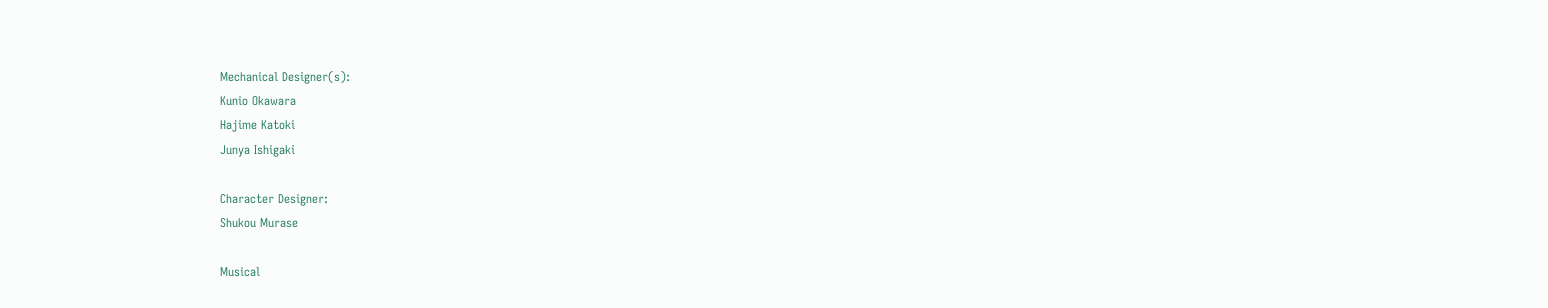Mechanical Designer(s):
Kunio Okawara
Hajime Katoki
Junya Ishigaki

Character Designer:
Shukou Murase

Musical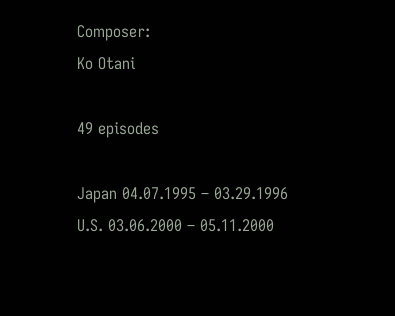Composer:
Ko Otani

49 episodes

Japan 04.07.1995 – 03.29.1996
U.S. 03.06.2000 – 05.11.2000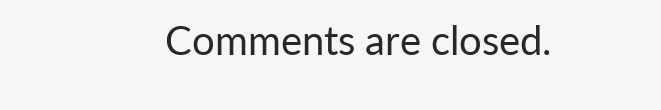Comments are closed.